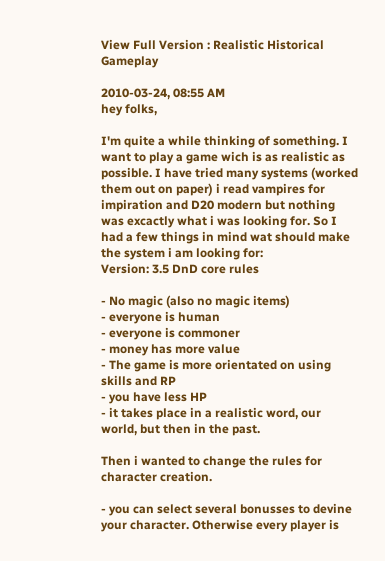View Full Version : Realistic Historical Gameplay

2010-03-24, 08:55 AM
hey folks,

I'm quite a while thinking of something. I want to play a game wich is as realistic as possible. I have tried many systems (worked them out on paper) i read vampires for impiration and D20 modern but nothing was excactly what i was looking for. So I had a few things in mind wat should make the system i am looking for:
Version: 3.5 DnD core rules

- No magic (also no magic items)
- everyone is human
- everyone is commoner
- money has more value
- The game is more orientated on using skills and RP
- you have less HP
- it takes place in a realistic word, our world, but then in the past.

Then i wanted to change the rules for character creation.

- you can select several bonusses to devine your character. Otherwise every player is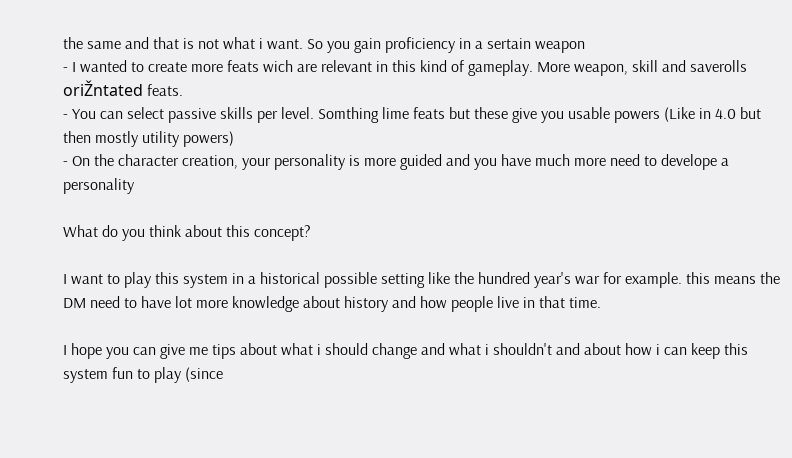the same and that is not what i want. So you gain proficiency in a sertain weapon
- I wanted to create more feats wich are relevant in this kind of gameplay. More weapon, skill and saverolls oriŽntated feats.
- You can select passive skills per level. Somthing lime feats but these give you usable powers (Like in 4.0 but then mostly utility powers)
- On the character creation, your personality is more guided and you have much more need to develope a personality

What do you think about this concept?

I want to play this system in a historical possible setting like the hundred year's war for example. this means the DM need to have lot more knowledge about history and how people live in that time.

I hope you can give me tips about what i should change and what i shouldn't and about how i can keep this system fun to play (since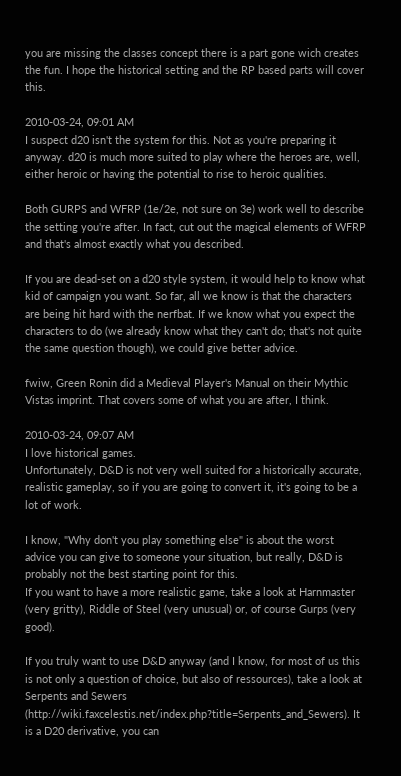you are missing the classes concept there is a part gone wich creates the fun. I hope the historical setting and the RP based parts will cover this.

2010-03-24, 09:01 AM
I suspect d20 isn't the system for this. Not as you're preparing it anyway. d20 is much more suited to play where the heroes are, well, either heroic or having the potential to rise to heroic qualities.

Both GURPS and WFRP (1e/2e, not sure on 3e) work well to describe the setting you're after. In fact, cut out the magical elements of WFRP and that's almost exactly what you described.

If you are dead-set on a d20 style system, it would help to know what kid of campaign you want. So far, all we know is that the characters are being hit hard with the nerfbat. If we know what you expect the characters to do (we already know what they can't do; that's not quite the same question though), we could give better advice.

fwiw, Green Ronin did a Medieval Player's Manual on their Mythic Vistas imprint. That covers some of what you are after, I think.

2010-03-24, 09:07 AM
I love historical games.
Unfortunately, D&D is not very well suited for a historically accurate, realistic gameplay, so if you are going to convert it, it's going to be a lot of work.

I know, "Why don't you play something else" is about the worst advice you can give to someone your situation, but really, D&D is probably not the best starting point for this.
If you want to have a more realistic game, take a look at Harnmaster (very gritty), Riddle of Steel (very unusual) or, of course Gurps (very good).

If you truly want to use D&D anyway (and I know, for most of us this is not only a question of choice, but also of ressources), take a look at Serpents and Sewers (http://wiki.faxcelestis.net/index.php?title=Serpents_and_Sewers). It is a D20 derivative, you can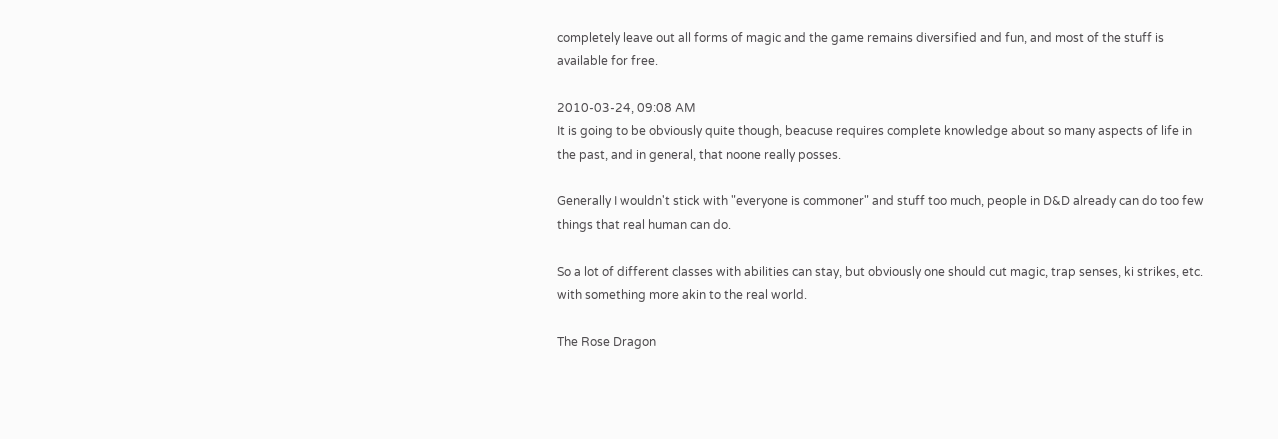completely leave out all forms of magic and the game remains diversified and fun, and most of the stuff is available for free.

2010-03-24, 09:08 AM
It is going to be obviously quite though, beacuse requires complete knowledge about so many aspects of life in the past, and in general, that noone really posses.

Generally I wouldn't stick with "everyone is commoner" and stuff too much, people in D&D already can do too few things that real human can do.

So a lot of different classes with abilities can stay, but obviously one should cut magic, trap senses, ki strikes, etc. with something more akin to the real world.

The Rose Dragon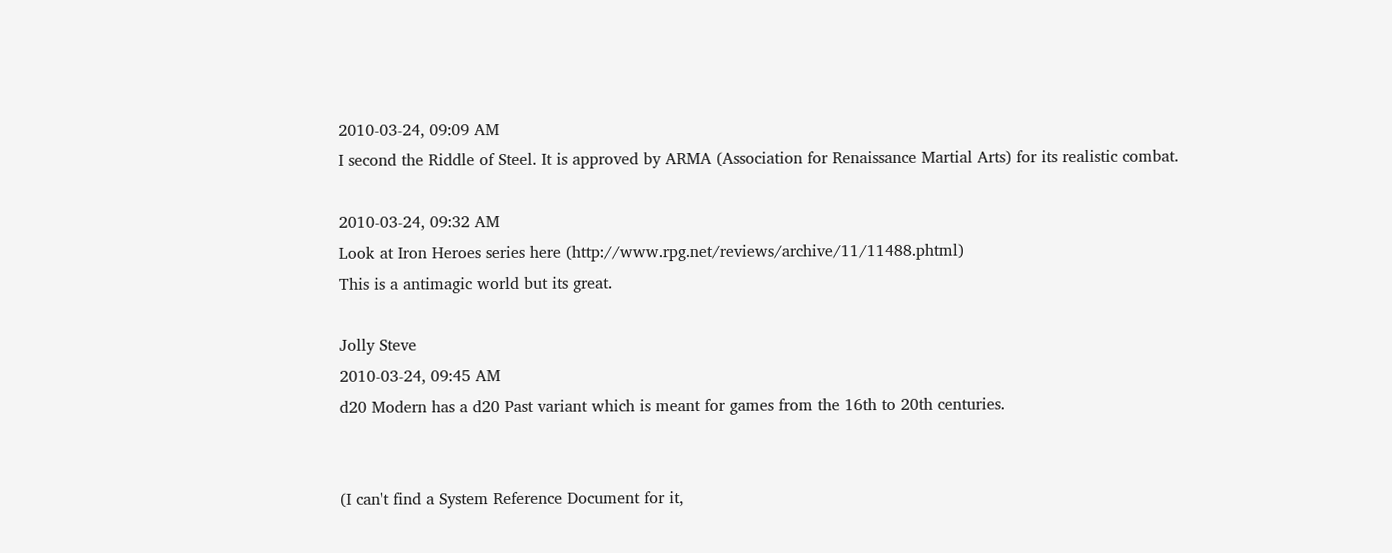2010-03-24, 09:09 AM
I second the Riddle of Steel. It is approved by ARMA (Association for Renaissance Martial Arts) for its realistic combat.

2010-03-24, 09:32 AM
Look at Iron Heroes series here (http://www.rpg.net/reviews/archive/11/11488.phtml)
This is a antimagic world but its great.

Jolly Steve
2010-03-24, 09:45 AM
d20 Modern has a d20 Past variant which is meant for games from the 16th to 20th centuries.


(I can't find a System Reference Document for it,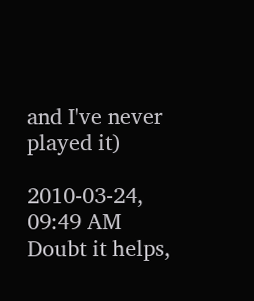and I've never played it)

2010-03-24, 09:49 AM
Doubt it helps,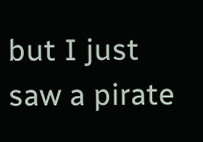but I just saw a pirate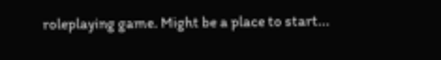roleplaying game. Might be a place to start...